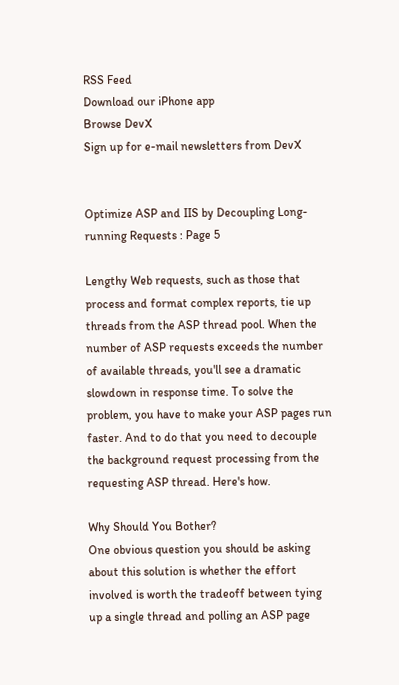RSS Feed
Download our iPhone app
Browse DevX
Sign up for e-mail newsletters from DevX


Optimize ASP and IIS by Decoupling Long-running Requests : Page 5

Lengthy Web requests, such as those that process and format complex reports, tie up threads from the ASP thread pool. When the number of ASP requests exceeds the number of available threads, you'll see a dramatic slowdown in response time. To solve the problem, you have to make your ASP pages run faster. And to do that you need to decouple the background request processing from the requesting ASP thread. Here's how.

Why Should You Bother?
One obvious question you should be asking about this solution is whether the effort involved is worth the tradeoff between tying up a single thread and polling an ASP page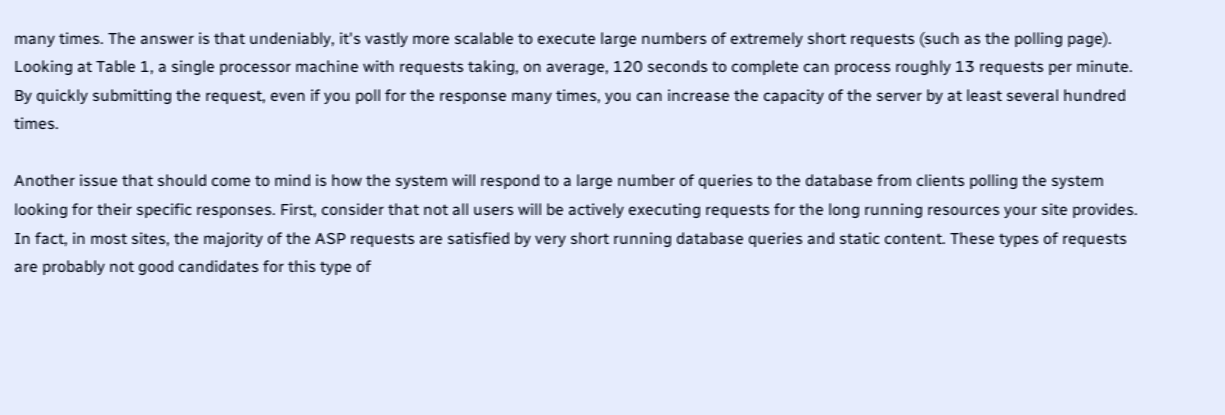many times. The answer is that undeniably, it's vastly more scalable to execute large numbers of extremely short requests (such as the polling page). Looking at Table 1, a single processor machine with requests taking, on average, 120 seconds to complete can process roughly 13 requests per minute. By quickly submitting the request, even if you poll for the response many times, you can increase the capacity of the server by at least several hundred times.

Another issue that should come to mind is how the system will respond to a large number of queries to the database from clients polling the system looking for their specific responses. First, consider that not all users will be actively executing requests for the long running resources your site provides. In fact, in most sites, the majority of the ASP requests are satisfied by very short running database queries and static content. These types of requests are probably not good candidates for this type of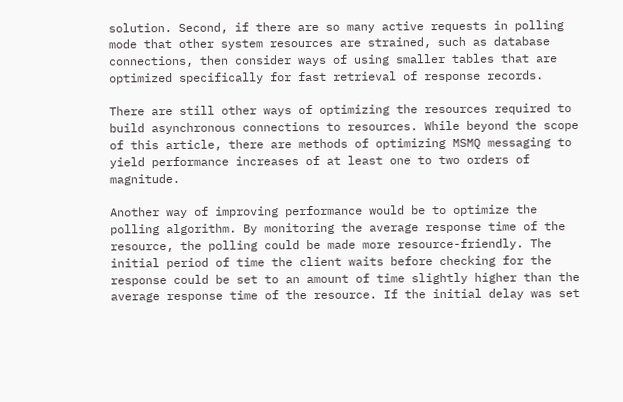solution. Second, if there are so many active requests in polling mode that other system resources are strained, such as database connections, then consider ways of using smaller tables that are optimized specifically for fast retrieval of response records.

There are still other ways of optimizing the resources required to build asynchronous connections to resources. While beyond the scope of this article, there are methods of optimizing MSMQ messaging to yield performance increases of at least one to two orders of magnitude.

Another way of improving performance would be to optimize the polling algorithm. By monitoring the average response time of the resource, the polling could be made more resource-friendly. The initial period of time the client waits before checking for the response could be set to an amount of time slightly higher than the average response time of the resource. If the initial delay was set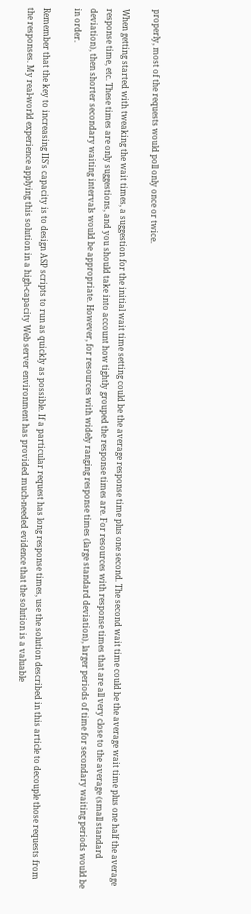properly, most of the requests would poll only once or twice.

When getting started with tweaking the wait times, a suggestion for the initial wait time setting could be the average response time plus one second. The second wait time could be the average wait time plus one half the average response time, etc. These times are only suggestions, and you should take into account how tightly grouped the response times are. For resources with response times that are all very close to the average (small standard deviation), then shorter secondary waiting intervals would be appropriate. However, for resources with widely ranging response times (large standard deviation), larger periods of time for secondary waiting periods would be in order.

Remember that the key to increasing IIS's capacity is to design ASP scripts to run as quickly as possible. If a particular request has long response times, use the solution described in this article to decouple those requests from the responses. My real-world experience applying this solution in a high-capacity Web server environment has provided much-needed evidence that the solution is a valuable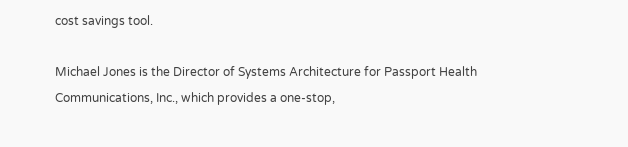cost savings tool.

Michael Jones is the Director of Systems Architecture for Passport Health Communications, Inc., which provides a one-stop,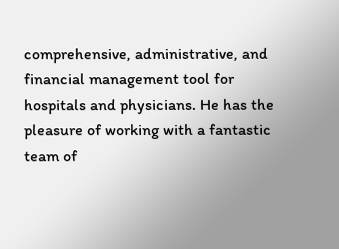comprehensive, administrative, and financial management tool for hospitals and physicians. He has the pleasure of working with a fantastic team of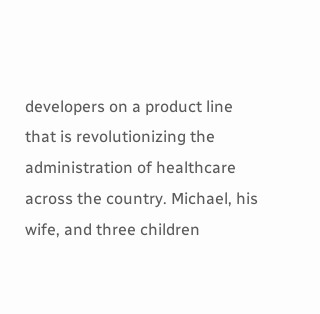developers on a product line that is revolutionizing the administration of healthcare across the country. Michael, his wife, and three children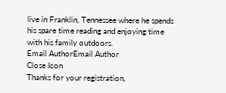live in Franklin, Tennessee where he spends his spare time reading and enjoying time with his family outdoors.
Email AuthorEmail Author
Close Icon
Thanks for your registration,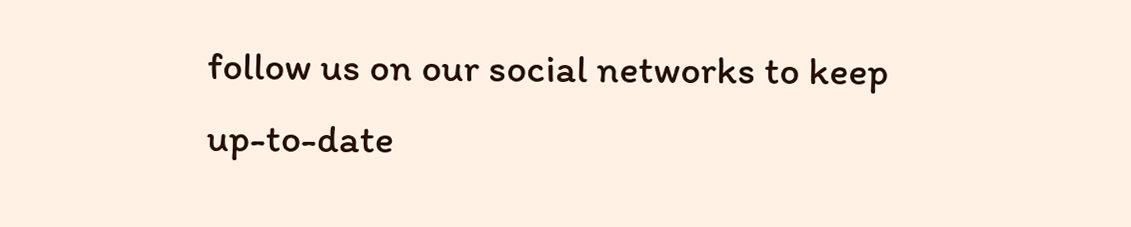follow us on our social networks to keep up-to-date